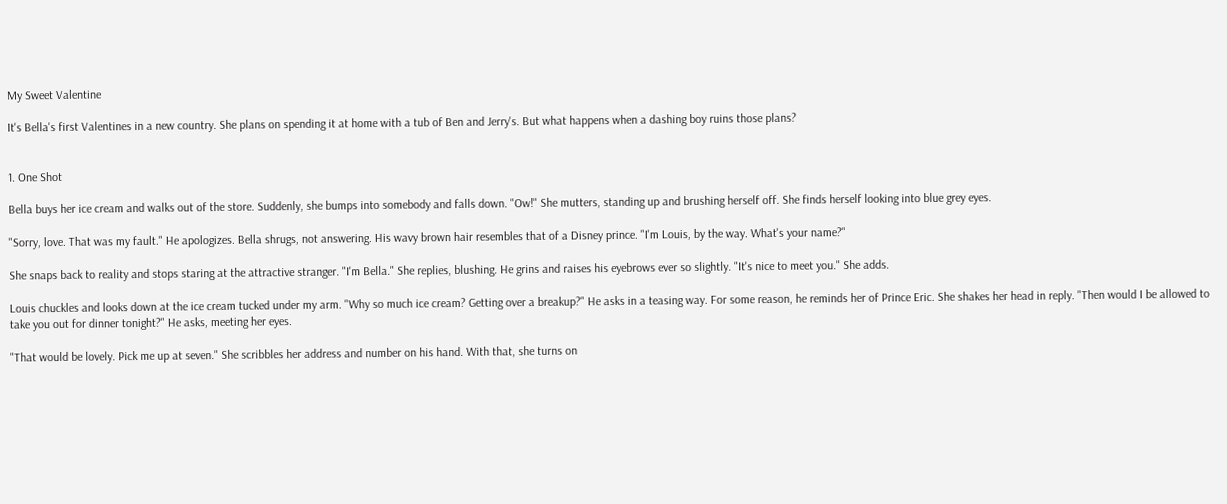My Sweet Valentine

It's Bella's first Valentines in a new country. She plans on spending it at home with a tub of Ben and Jerry's. But what happens when a dashing boy ruins those plans?


1. One Shot

Bella buys her ice cream and walks out of the store. Suddenly, she bumps into somebody and falls down. "Ow!" She mutters, standing up and brushing herself off. She finds herself looking into blue grey eyes.

"Sorry, love. That was my fault." He apologizes. Bella shrugs, not answering. His wavy brown hair resembles that of a Disney prince. "I'm Louis, by the way. What's your name?"

She snaps back to reality and stops staring at the attractive stranger. "I'm Bella." She replies, blushing. He grins and raises his eyebrows ever so slightly. "It's nice to meet you." She adds.

Louis chuckles and looks down at the ice cream tucked under my arm. "Why so much ice cream? Getting over a breakup?" He asks in a teasing way. For some reason, he reminds her of Prince Eric. She shakes her head in reply. "Then would I be allowed to take you out for dinner tonight?" He asks, meeting her eyes.

"That would be lovely. Pick me up at seven." She scribbles her address and number on his hand. With that, she turns on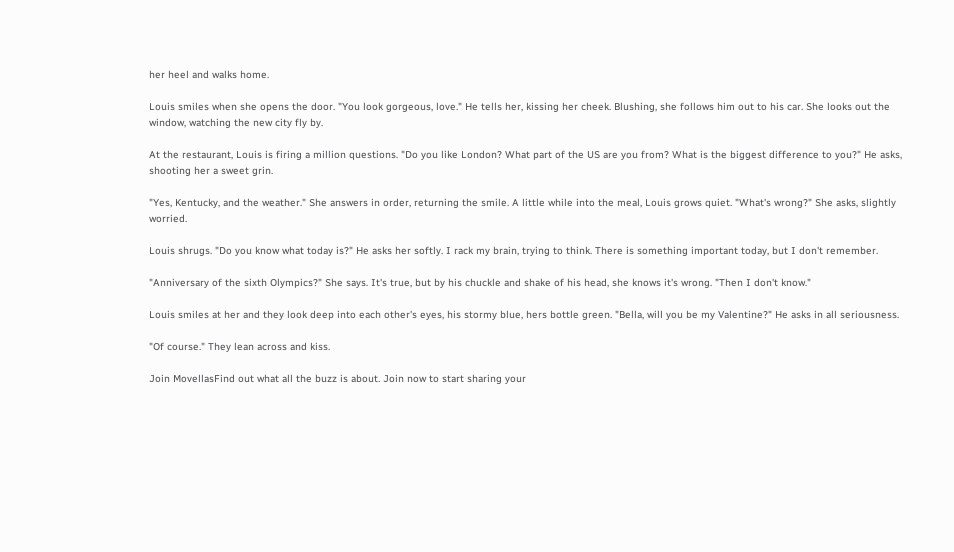her heel and walks home.

Louis smiles when she opens the door. "You look gorgeous, love." He tells her, kissing her cheek. Blushing, she follows him out to his car. She looks out the window, watching the new city fly by.

At the restaurant, Louis is firing a million questions. "Do you like London? What part of the US are you from? What is the biggest difference to you?" He asks, shooting her a sweet grin.

"Yes, Kentucky, and the weather." She answers in order, returning the smile. A little while into the meal, Louis grows quiet. "What's wrong?" She asks, slightly worried.

Louis shrugs. "Do you know what today is?" He asks her softly. I rack my brain, trying to think. There is something important today, but I don't remember.

"Anniversary of the sixth Olympics?" She says. It's true, but by his chuckle and shake of his head, she knows it's wrong. "Then I don't know."

Louis smiles at her and they look deep into each other's eyes, his stormy blue, hers bottle green. "Bella, will you be my Valentine?" He asks in all seriousness.

"Of course." They lean across and kiss.

Join MovellasFind out what all the buzz is about. Join now to start sharing your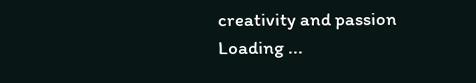creativity and passion
Loading ...